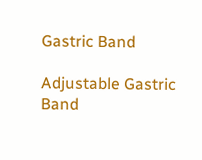Gastric Band

Adjustable Gastric Band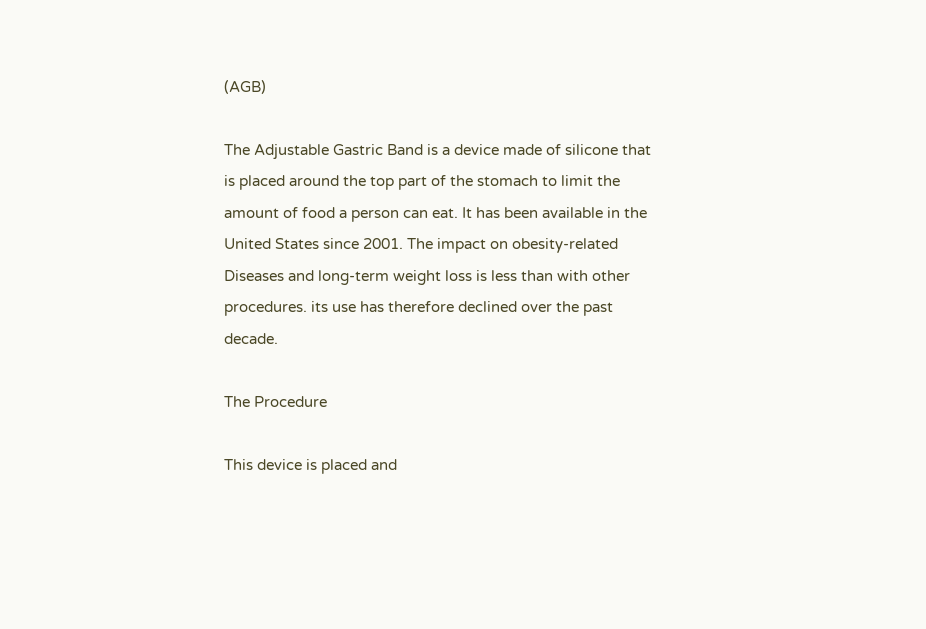(AGB)

The Adjustable Gastric Band is a device made of silicone that is placed around the top part of the stomach to limit the amount of food a person can eat. It has been available in the United States since 2001. The impact on obesity-related Diseases and long-term weight loss is less than with other procedures. its use has therefore declined over the past decade.

The Procedure

This device is placed and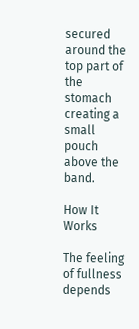secured around the top part of the stomach creating a small pouch above the band.

How It Works

The feeling of fullness depends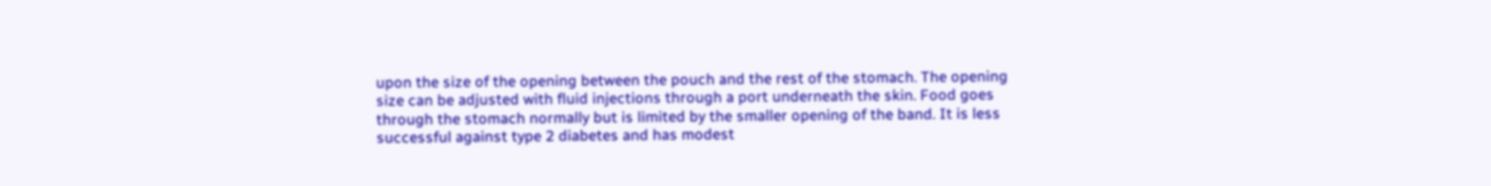upon the size of the opening between the pouch and the rest of the stomach. The opening size can be adjusted with fluid injections through a port underneath the skin. Food goes through the stomach normally but is limited by the smaller opening of the band. It is less successful against type 2 diabetes and has modest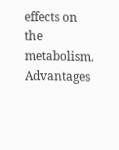effects on the metabolism. Advantages